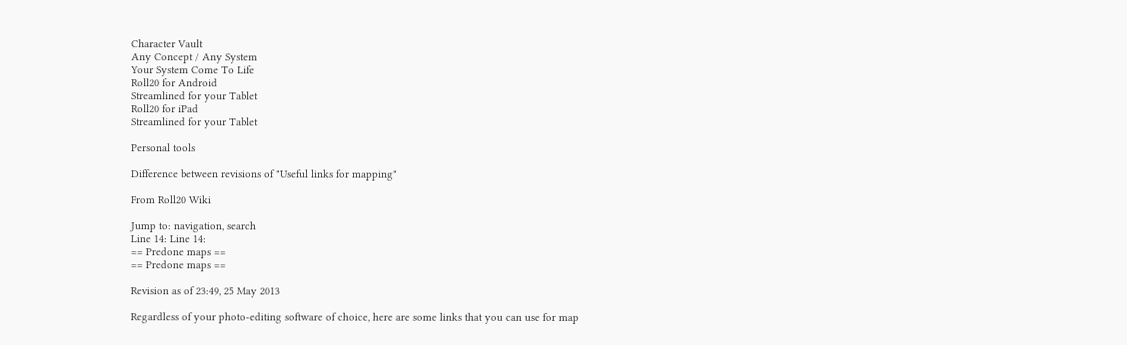Character Vault
Any Concept / Any System
Your System Come To Life
Roll20 for Android
Streamlined for your Tablet
Roll20 for iPad
Streamlined for your Tablet

Personal tools

Difference between revisions of "Useful links for mapping"

From Roll20 Wiki

Jump to: navigation, search
Line 14: Line 14:
== Predone maps ==
== Predone maps ==

Revision as of 23:49, 25 May 2013

Regardless of your photo-editing software of choice, here are some links that you can use for map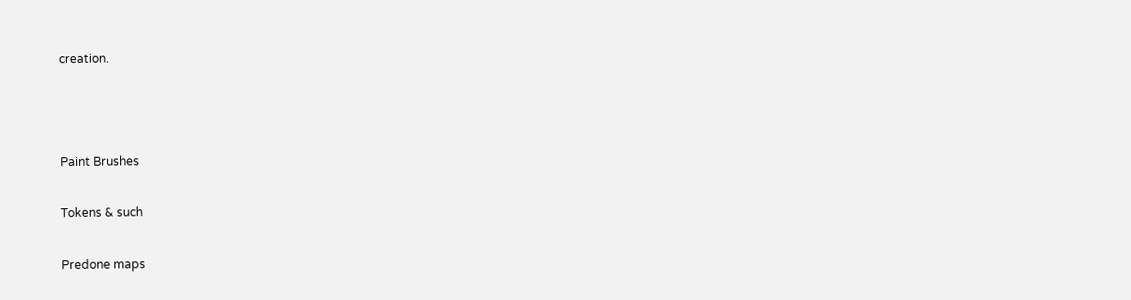creation.



Paint Brushes

Tokens & such

Predone maps